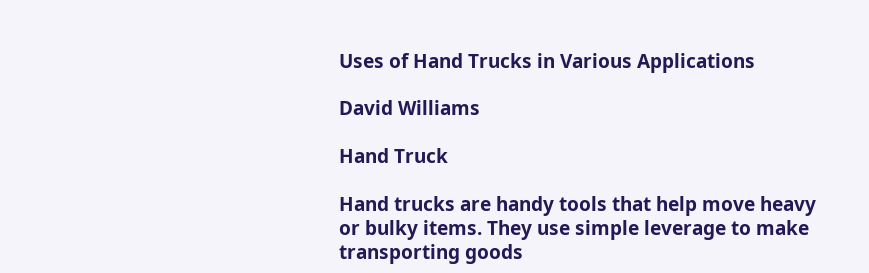Uses of Hand Trucks in Various Applications

David Williams

Hand Truck

Hand trucks are handy tools that help move heavy or bulky items. They use simple leverage to make transporting goods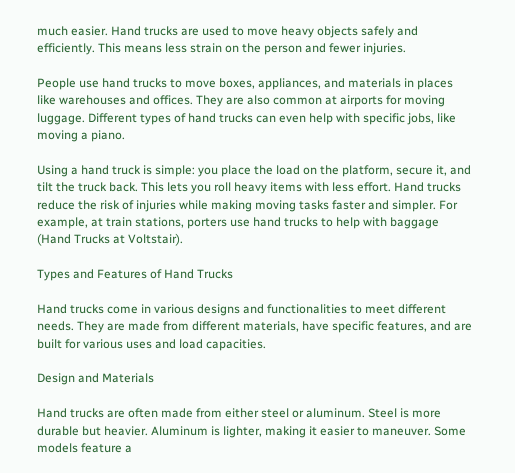much easier. Hand trucks are used to move heavy objects safely and efficiently. This means less strain on the person and fewer injuries.

People use hand trucks to move boxes, appliances, and materials in places like warehouses and offices. They are also common at airports for moving luggage. Different types of hand trucks can even help with specific jobs, like moving a piano.

Using a hand truck is simple: you place the load on the platform, secure it, and tilt the truck back. This lets you roll heavy items with less effort. Hand trucks reduce the risk of injuries while making moving tasks faster and simpler. For example, at train stations, porters use hand trucks to help with baggage (Hand Trucks at Voltstair).

Types and Features of Hand Trucks

Hand trucks come in various designs and functionalities to meet different needs. They are made from different materials, have specific features, and are built for various uses and load capacities.

Design and Materials

Hand trucks are often made from either steel or aluminum. Steel is more durable but heavier. Aluminum is lighter, making it easier to maneuver. Some models feature a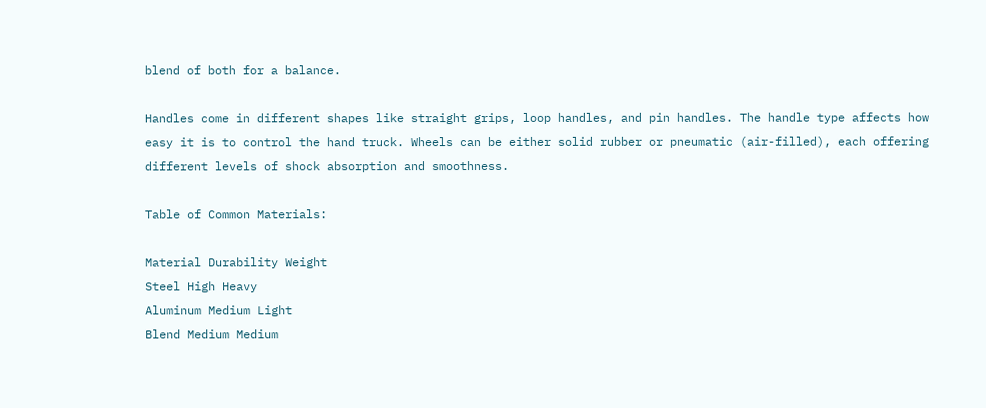blend of both for a balance.

Handles come in different shapes like straight grips, loop handles, and pin handles. The handle type affects how easy it is to control the hand truck. Wheels can be either solid rubber or pneumatic (air-filled), each offering different levels of shock absorption and smoothness.

Table of Common Materials:

Material Durability Weight
Steel High Heavy
Aluminum Medium Light
Blend Medium Medium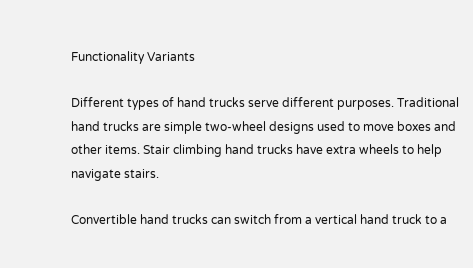Functionality Variants

Different types of hand trucks serve different purposes. Traditional hand trucks are simple two-wheel designs used to move boxes and other items. Stair climbing hand trucks have extra wheels to help navigate stairs.

Convertible hand trucks can switch from a vertical hand truck to a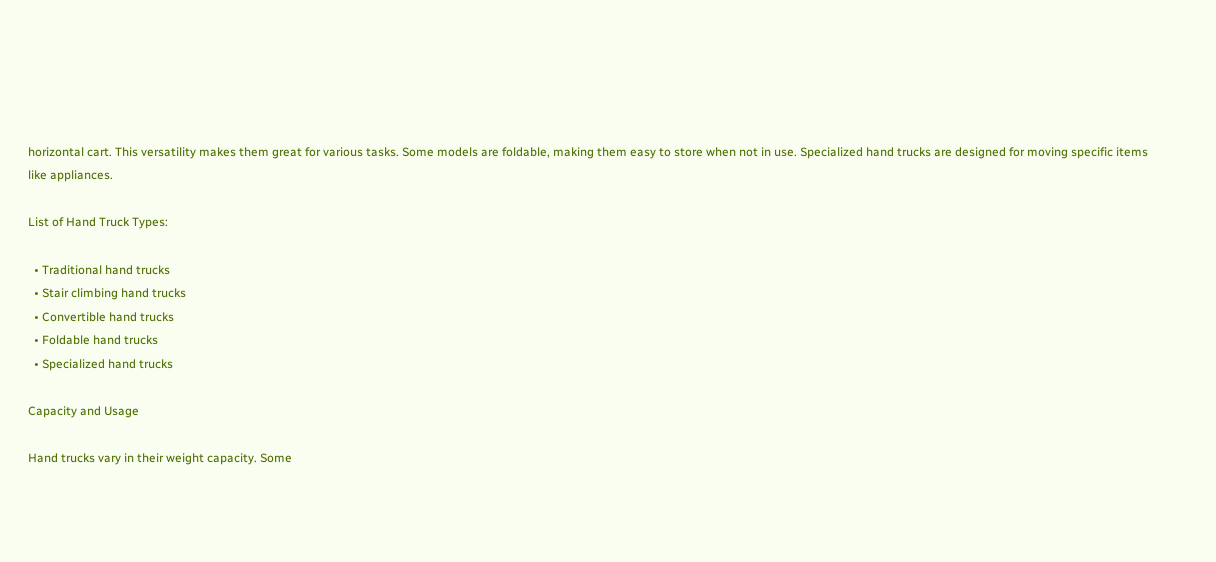horizontal cart. This versatility makes them great for various tasks. Some models are foldable, making them easy to store when not in use. Specialized hand trucks are designed for moving specific items like appliances.

List of Hand Truck Types:

  • Traditional hand trucks
  • Stair climbing hand trucks
  • Convertible hand trucks
  • Foldable hand trucks
  • Specialized hand trucks

Capacity and Usage

Hand trucks vary in their weight capacity. Some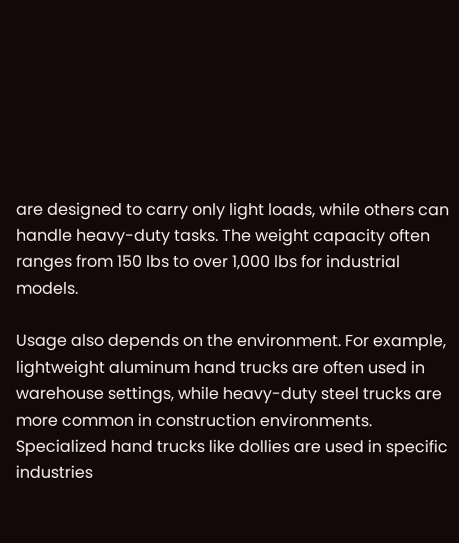are designed to carry only light loads, while others can handle heavy-duty tasks. The weight capacity often ranges from 150 lbs to over 1,000 lbs for industrial models.

Usage also depends on the environment. For example, lightweight aluminum hand trucks are often used in warehouse settings, while heavy-duty steel trucks are more common in construction environments. Specialized hand trucks like dollies are used in specific industries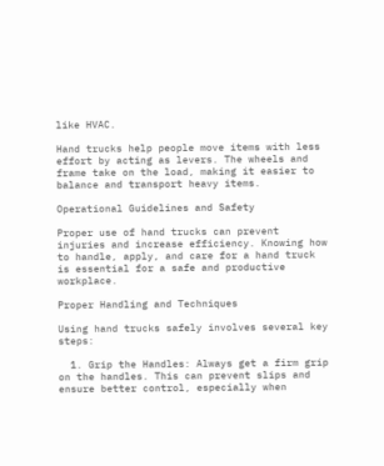like HVAC.

Hand trucks help people move items with less effort by acting as levers. The wheels and frame take on the load, making it easier to balance and transport heavy items.

Operational Guidelines and Safety

Proper use of hand trucks can prevent injuries and increase efficiency. Knowing how to handle, apply, and care for a hand truck is essential for a safe and productive workplace.

Proper Handling and Techniques

Using hand trucks safely involves several key steps:

  1. Grip the Handles: Always get a firm grip on the handles. This can prevent slips and ensure better control, especially when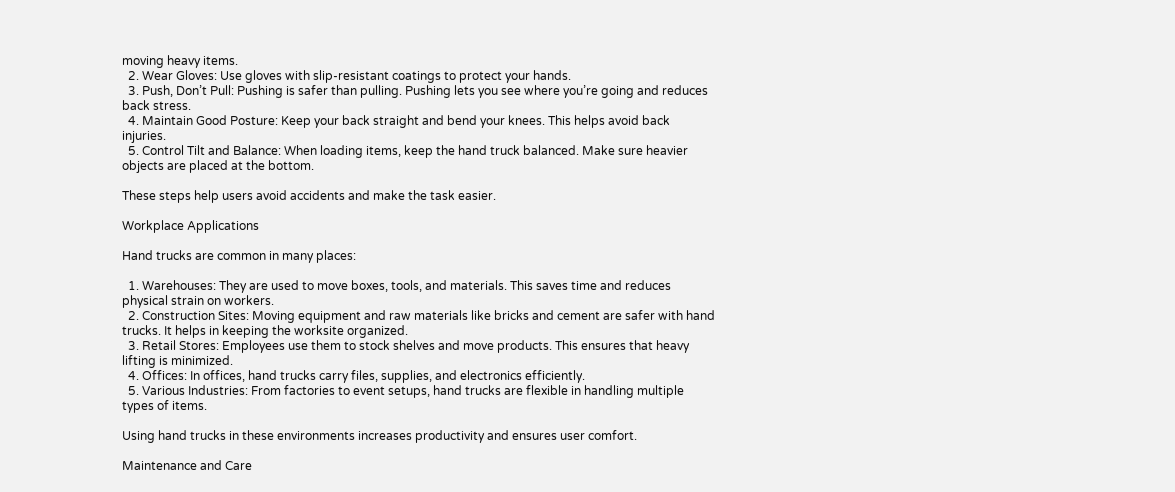moving heavy items.
  2. Wear Gloves: Use gloves with slip-resistant coatings to protect your hands.
  3. Push, Don’t Pull: Pushing is safer than pulling. Pushing lets you see where you’re going and reduces back stress.
  4. Maintain Good Posture: Keep your back straight and bend your knees. This helps avoid back injuries.
  5. Control Tilt and Balance: When loading items, keep the hand truck balanced. Make sure heavier objects are placed at the bottom.

These steps help users avoid accidents and make the task easier.

Workplace Applications

Hand trucks are common in many places:

  1. Warehouses: They are used to move boxes, tools, and materials. This saves time and reduces physical strain on workers.
  2. Construction Sites: Moving equipment and raw materials like bricks and cement are safer with hand trucks. It helps in keeping the worksite organized.
  3. Retail Stores: Employees use them to stock shelves and move products. This ensures that heavy lifting is minimized.
  4. Offices: In offices, hand trucks carry files, supplies, and electronics efficiently.
  5. Various Industries: From factories to event setups, hand trucks are flexible in handling multiple types of items.

Using hand trucks in these environments increases productivity and ensures user comfort.

Maintenance and Care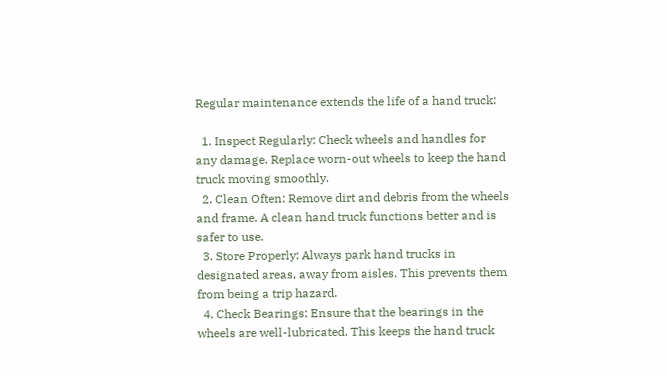Regular maintenance extends the life of a hand truck:

  1. Inspect Regularly: Check wheels and handles for any damage. Replace worn-out wheels to keep the hand truck moving smoothly.
  2. Clean Often: Remove dirt and debris from the wheels and frame. A clean hand truck functions better and is safer to use.
  3. Store Properly: Always park hand trucks in designated areas, away from aisles. This prevents them from being a trip hazard.
  4. Check Bearings: Ensure that the bearings in the wheels are well-lubricated. This keeps the hand truck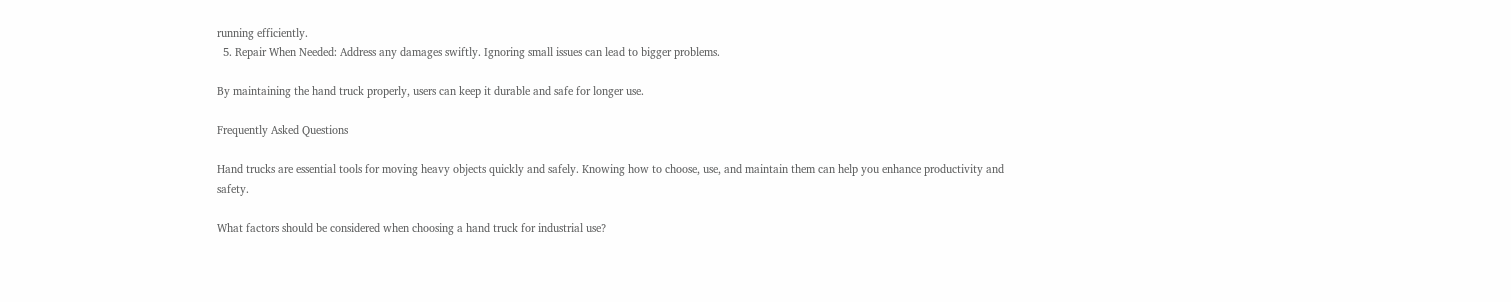running efficiently.
  5. Repair When Needed: Address any damages swiftly. Ignoring small issues can lead to bigger problems.

By maintaining the hand truck properly, users can keep it durable and safe for longer use.

Frequently Asked Questions

Hand trucks are essential tools for moving heavy objects quickly and safely. Knowing how to choose, use, and maintain them can help you enhance productivity and safety.

What factors should be considered when choosing a hand truck for industrial use?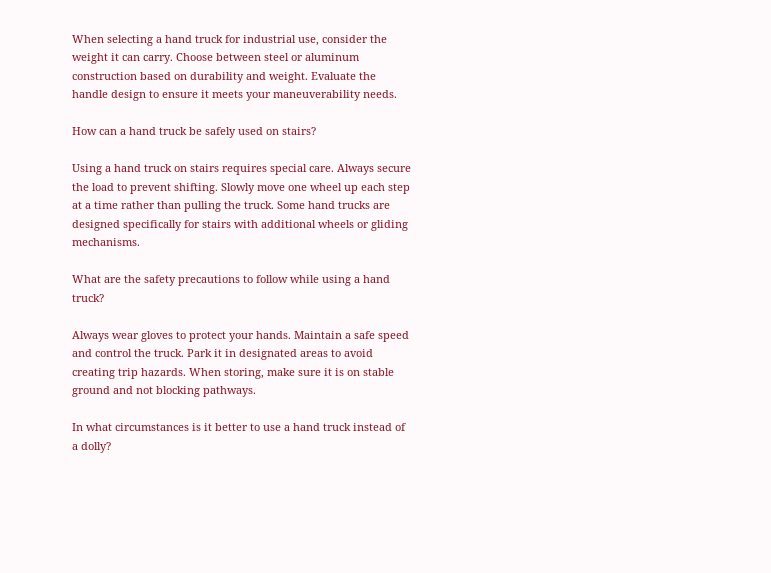When selecting a hand truck for industrial use, consider the weight it can carry. Choose between steel or aluminum construction based on durability and weight. Evaluate the handle design to ensure it meets your maneuverability needs.

How can a hand truck be safely used on stairs?

Using a hand truck on stairs requires special care. Always secure the load to prevent shifting. Slowly move one wheel up each step at a time rather than pulling the truck. Some hand trucks are designed specifically for stairs with additional wheels or gliding mechanisms.

What are the safety precautions to follow while using a hand truck?

Always wear gloves to protect your hands. Maintain a safe speed and control the truck. Park it in designated areas to avoid creating trip hazards. When storing, make sure it is on stable ground and not blocking pathways.

In what circumstances is it better to use a hand truck instead of a dolly?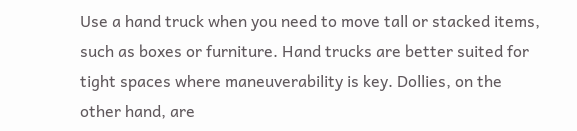Use a hand truck when you need to move tall or stacked items, such as boxes or furniture. Hand trucks are better suited for tight spaces where maneuverability is key. Dollies, on the other hand, are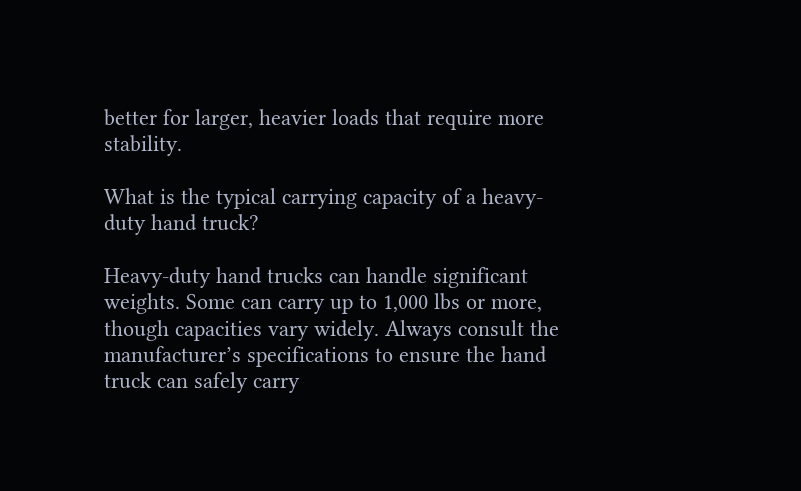better for larger, heavier loads that require more stability.

What is the typical carrying capacity of a heavy-duty hand truck?

Heavy-duty hand trucks can handle significant weights. Some can carry up to 1,000 lbs or more, though capacities vary widely. Always consult the manufacturer’s specifications to ensure the hand truck can safely carry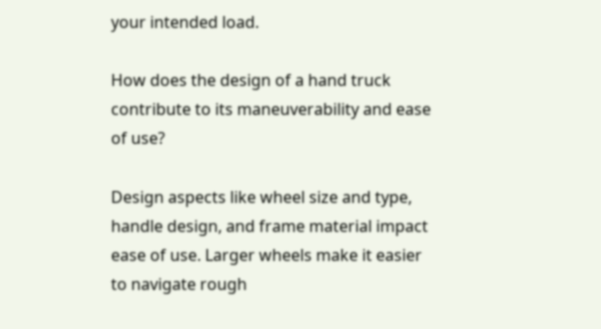your intended load.

How does the design of a hand truck contribute to its maneuverability and ease of use?

Design aspects like wheel size and type, handle design, and frame material impact ease of use. Larger wheels make it easier to navigate rough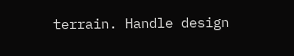terrain. Handle design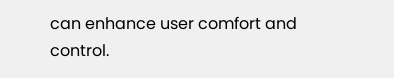can enhance user comfort and control.